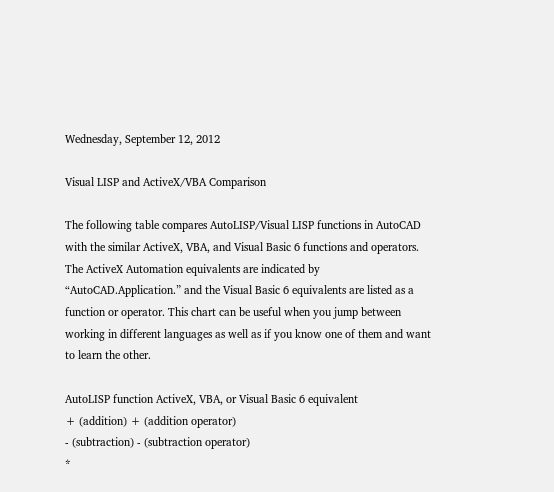Wednesday, September 12, 2012

Visual LISP and ActiveX/VBA Comparison

The following table compares AutoLISP/Visual LISP functions in AutoCAD with the similar ActiveX, VBA, and Visual Basic 6 functions and operators. The ActiveX Automation equivalents are indicated by “AutoCAD.Application.” and the Visual Basic 6 equivalents are listed as a function or operator. This chart can be useful when you jump between working in different languages as well as if you know one of them and want to learn the other.

AutoLISP function ActiveX, VBA, or Visual Basic 6 equivalent
+ (addition) + (addition operator)
- (subtraction) - (subtraction operator)
*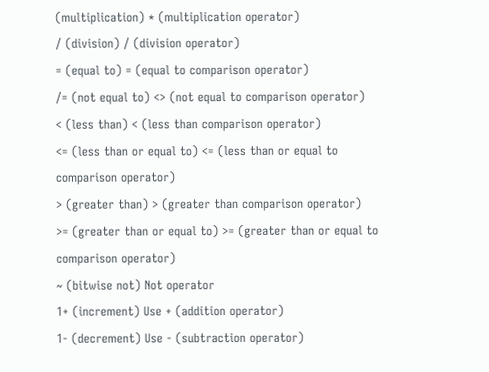(multiplication) * (multiplication operator)
/ (division) / (division operator)
= (equal to) = (equal to comparison operator)
/= (not equal to) <> (not equal to comparison operator)
< (less than) < (less than comparison operator)
<= (less than or equal to) <= (less than or equal to comparison operator)
> (greater than) > (greater than comparison operator)
>= (greater than or equal to) >= (greater than or equal to comparison operator)
~ (bitwise not) Not operator
1+ (increment) Use + (addition operator)
1- (decrement) Use - (subtraction operator)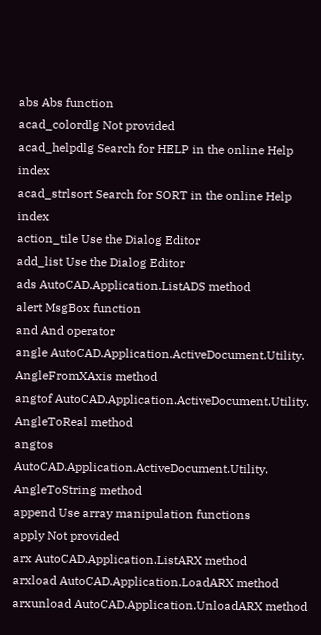abs Abs function
acad_colordlg Not provided
acad_helpdlg Search for HELP in the online Help index
acad_strlsort Search for SORT in the online Help index
action_tile Use the Dialog Editor
add_list Use the Dialog Editor
ads AutoCAD.Application.ListADS method
alert MsgBox function
and And operator
angle AutoCAD.Application.ActiveDocument.Utility.
AngleFromXAxis method
angtof AutoCAD.Application.ActiveDocument.Utility.
AngleToReal method
angtos AutoCAD.Application.ActiveDocument.Utility.
AngleToString method
append Use array manipulation functions
apply Not provided
arx AutoCAD.Application.ListARX method
arxload AutoCAD.Application.LoadARX method
arxunload AutoCAD.Application.UnloadARX method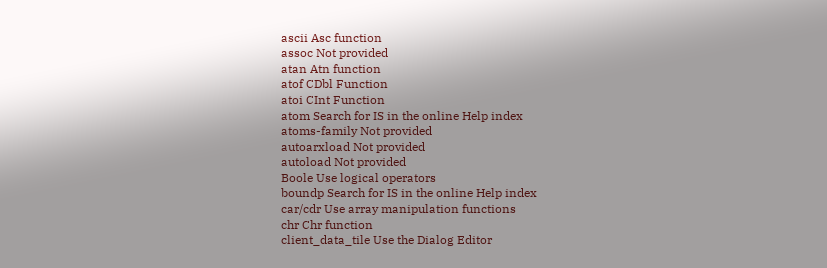ascii Asc function
assoc Not provided
atan Atn function
atof CDbl Function
atoi CInt Function
atom Search for IS in the online Help index
atoms-family Not provided
autoarxload Not provided
autoload Not provided
Boole Use logical operators
boundp Search for IS in the online Help index
car/cdr Use array manipulation functions
chr Chr function
client_data_tile Use the Dialog Editor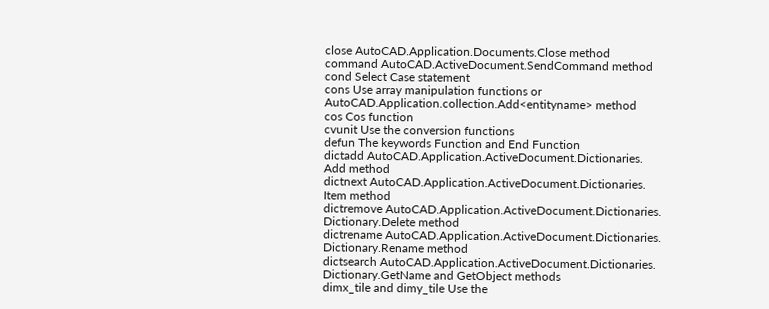close AutoCAD.Application.Documents.Close method
command AutoCAD.ActiveDocument.SendCommand method
cond Select Case statement
cons Use array manipulation functions or AutoCAD.Application.collection.Add<entityname> method
cos Cos function
cvunit Use the conversion functions
defun The keywords Function and End Function
dictadd AutoCAD.Application.ActiveDocument.Dictionaries.
Add method
dictnext AutoCAD.Application.ActiveDocument.Dictionaries.
Item method
dictremove AutoCAD.Application.ActiveDocument.Dictionaries.
Dictionary.Delete method
dictrename AutoCAD.Application.ActiveDocument.Dictionaries.
Dictionary.Rename method
dictsearch AutoCAD.Application.ActiveDocument.Dictionaries.
Dictionary.GetName and GetObject methods
dimx_tile and dimy_tile Use the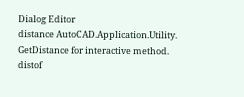Dialog Editor
distance AutoCAD.Application.Utility.
GetDistance for interactive method.
distof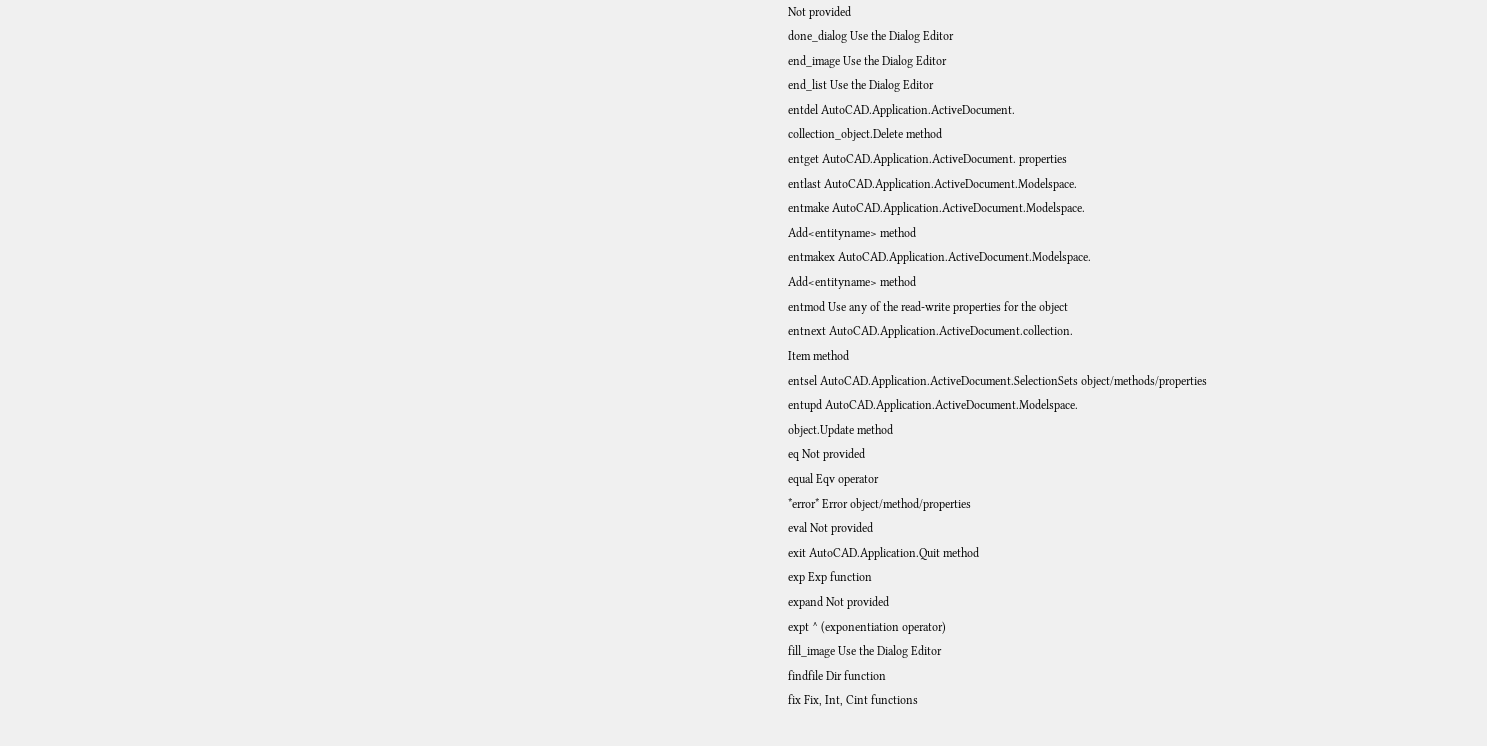Not provided
done_dialog Use the Dialog Editor
end_image Use the Dialog Editor
end_list Use the Dialog Editor
entdel AutoCAD.Application.ActiveDocument.
collection_object.Delete method
entget AutoCAD.Application.ActiveDocument. properties
entlast AutoCAD.Application.ActiveDocument.Modelspace.
entmake AutoCAD.Application.ActiveDocument.Modelspace.
Add<entityname> method
entmakex AutoCAD.Application.ActiveDocument.Modelspace.
Add<entityname> method
entmod Use any of the read-write properties for the object
entnext AutoCAD.Application.ActiveDocument.collection.
Item method
entsel AutoCAD.Application.ActiveDocument.SelectionSets object/methods/properties
entupd AutoCAD.Application.ActiveDocument.Modelspace.
object.Update method
eq Not provided
equal Eqv operator
*error* Error object/method/properties
eval Not provided
exit AutoCAD.Application.Quit method
exp Exp function
expand Not provided
expt ^ (exponentiation operator)
fill_image Use the Dialog Editor
findfile Dir function
fix Fix, Int, Cint functions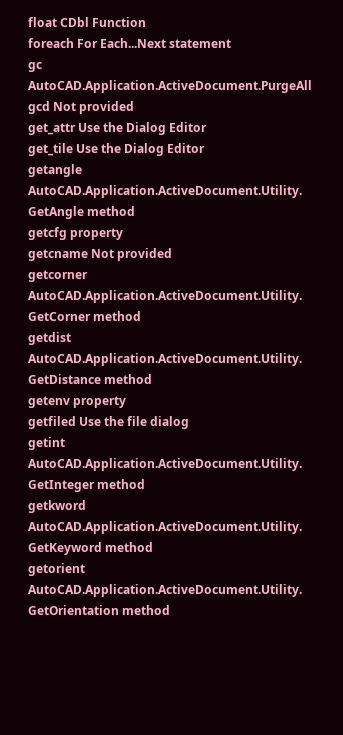float CDbl Function
foreach For Each...Next statement
gc AutoCAD.Application.ActiveDocument.PurgeAll
gcd Not provided
get_attr Use the Dialog Editor
get_tile Use the Dialog Editor
getangle AutoCAD.Application.ActiveDocument.Utility.
GetAngle method
getcfg property
getcname Not provided
getcorner AutoCAD.Application.ActiveDocument.Utility.
GetCorner method
getdist AutoCAD.Application.ActiveDocument.Utility.
GetDistance method
getenv property
getfiled Use the file dialog
getint AutoCAD.Application.ActiveDocument.Utility.
GetInteger method
getkword AutoCAD.Application.ActiveDocument.Utility.
GetKeyword method
getorient AutoCAD.Application.ActiveDocument.Utility.
GetOrientation method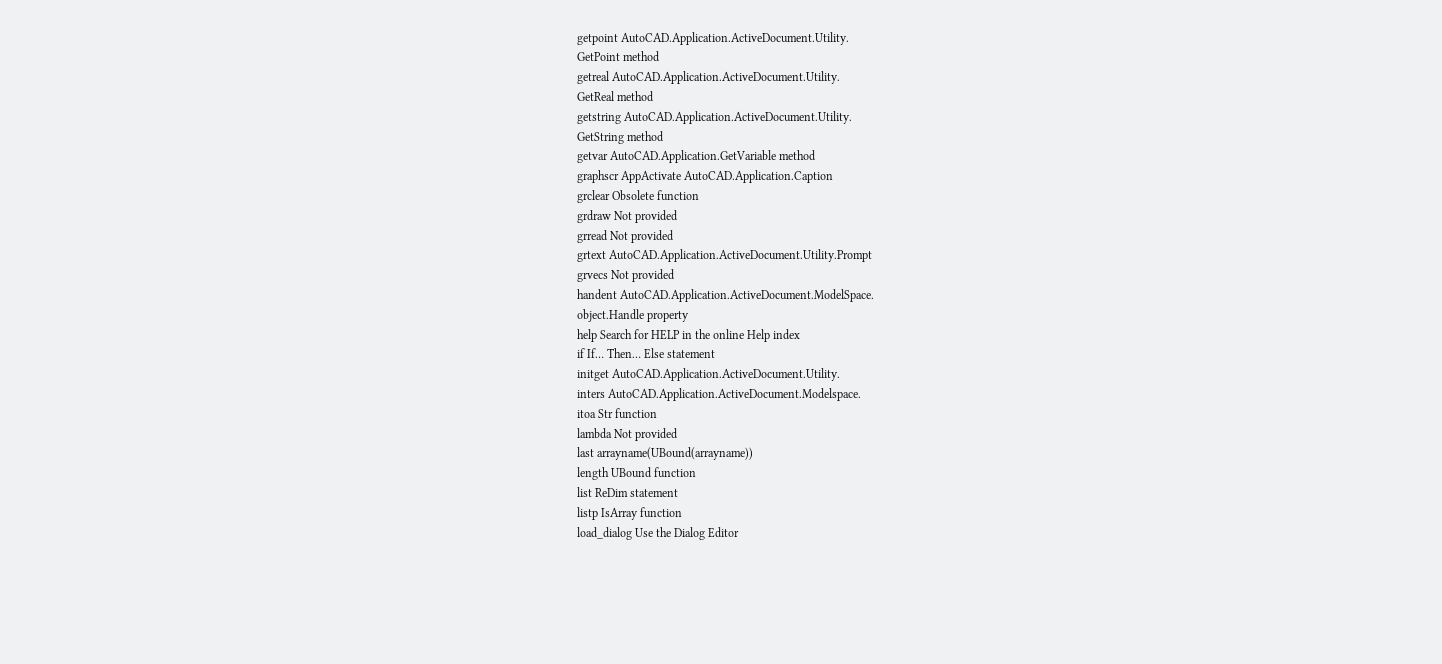getpoint AutoCAD.Application.ActiveDocument.Utility.
GetPoint method
getreal AutoCAD.Application.ActiveDocument.Utility.
GetReal method
getstring AutoCAD.Application.ActiveDocument.Utility.
GetString method
getvar AutoCAD.Application.GetVariable method
graphscr AppActivate AutoCAD.Application.Caption
grclear Obsolete function
grdraw Not provided
grread Not provided
grtext AutoCAD.Application.ActiveDocument.Utility.Prompt
grvecs Not provided
handent AutoCAD.Application.ActiveDocument.ModelSpace.
object.Handle property
help Search for HELP in the online Help index
if If… Then… Else statement
initget AutoCAD.Application.ActiveDocument.Utility.
inters AutoCAD.Application.ActiveDocument.Modelspace.
itoa Str function
lambda Not provided
last arrayname(UBound(arrayname))
length UBound function
list ReDim statement
listp IsArray function
load_dialog Use the Dialog Editor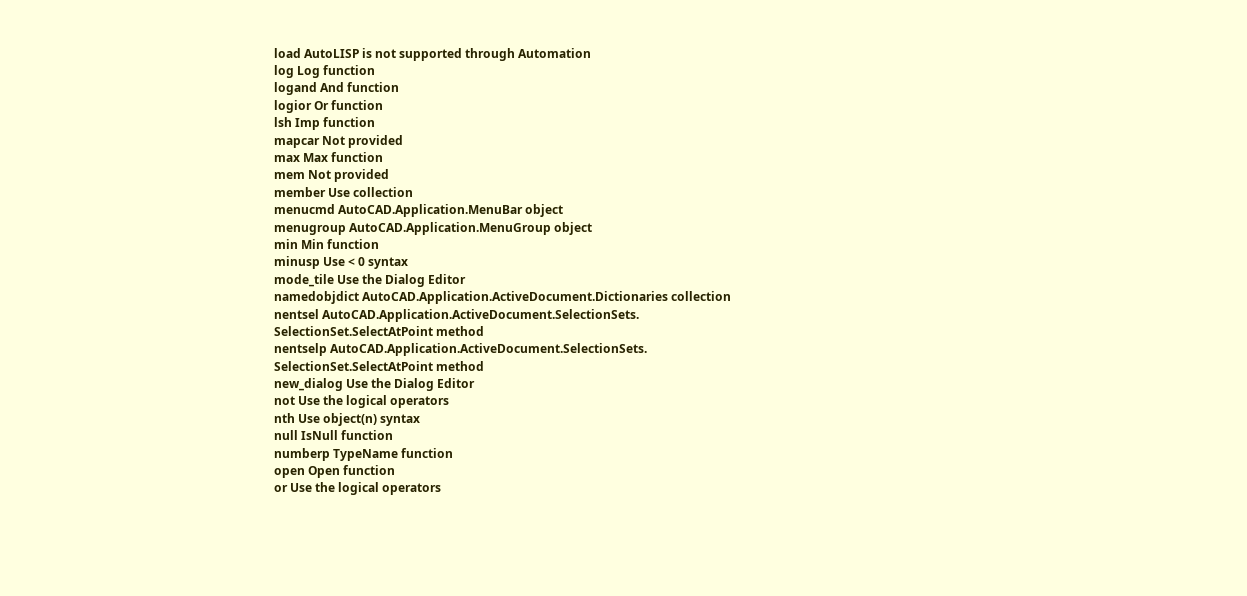load AutoLISP is not supported through Automation
log Log function
logand And function
logior Or function
lsh Imp function
mapcar Not provided
max Max function
mem Not provided
member Use collection
menucmd AutoCAD.Application.MenuBar object
menugroup AutoCAD.Application.MenuGroup object
min Min function
minusp Use < 0 syntax
mode_tile Use the Dialog Editor
namedobjdict AutoCAD.Application.ActiveDocument.Dictionaries collection
nentsel AutoCAD.Application.ActiveDocument.SelectionSets.
SelectionSet.SelectAtPoint method
nentselp AutoCAD.Application.ActiveDocument.SelectionSets.
SelectionSet.SelectAtPoint method
new_dialog Use the Dialog Editor
not Use the logical operators
nth Use object(n) syntax
null IsNull function
numberp TypeName function
open Open function
or Use the logical operators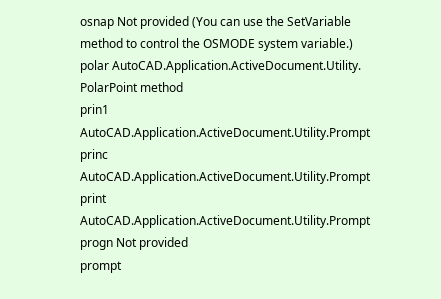osnap Not provided (You can use the SetVariable method to control the OSMODE system variable.)
polar AutoCAD.Application.ActiveDocument.Utility.
PolarPoint method
prin1 AutoCAD.Application.ActiveDocument.Utility.Prompt
princ AutoCAD.Application.ActiveDocument.Utility.Prompt
print AutoCAD.Application.ActiveDocument.Utility.Prompt
progn Not provided
prompt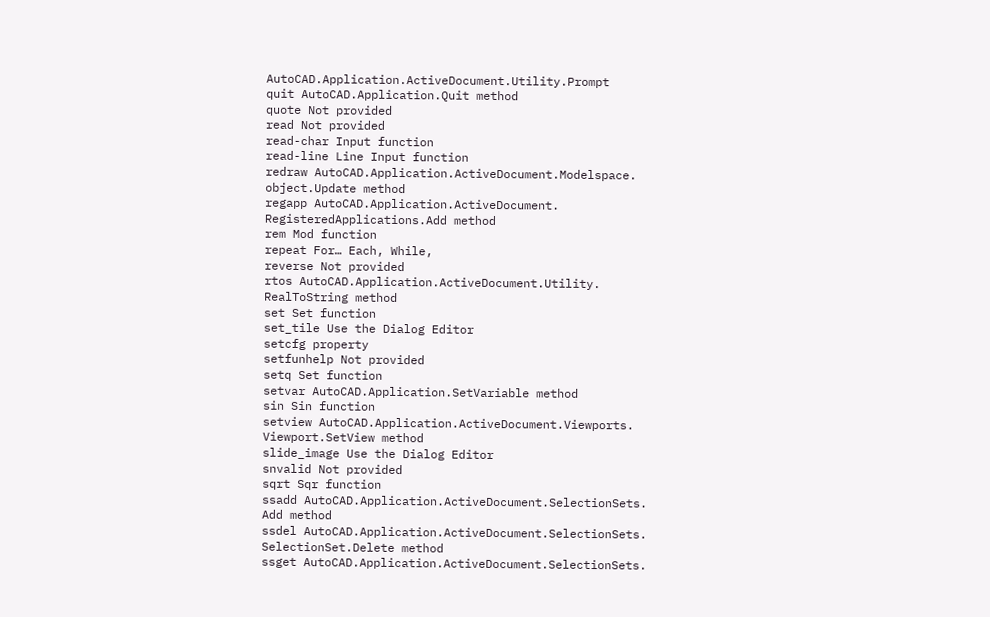AutoCAD.Application.ActiveDocument.Utility.Prompt
quit AutoCAD.Application.Quit method
quote Not provided
read Not provided
read-char Input function
read-line Line Input function
redraw AutoCAD.Application.ActiveDocument.Modelspace.
object.Update method
regapp AutoCAD.Application.ActiveDocument.
RegisteredApplications.Add method
rem Mod function
repeat For… Each, While,
reverse Not provided
rtos AutoCAD.Application.ActiveDocument.Utility.
RealToString method
set Set function
set_tile Use the Dialog Editor
setcfg property
setfunhelp Not provided
setq Set function
setvar AutoCAD.Application.SetVariable method
sin Sin function
setview AutoCAD.Application.ActiveDocument.Viewports.
Viewport.SetView method
slide_image Use the Dialog Editor
snvalid Not provided
sqrt Sqr function
ssadd AutoCAD.Application.ActiveDocument.SelectionSets.
Add method
ssdel AutoCAD.Application.ActiveDocument.SelectionSets.
SelectionSet.Delete method
ssget AutoCAD.Application.ActiveDocument.SelectionSets.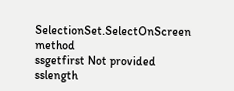SelectionSet.SelectOnScreen method
ssgetfirst Not provided
sslength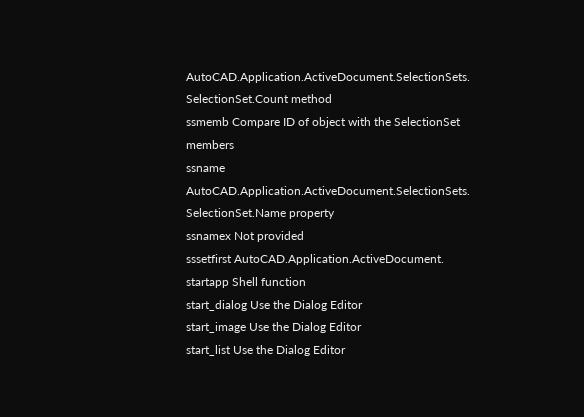AutoCAD.Application.ActiveDocument.SelectionSets.
SelectionSet.Count method
ssmemb Compare ID of object with the SelectionSet members
ssname AutoCAD.Application.ActiveDocument.SelectionSets.
SelectionSet.Name property
ssnamex Not provided
sssetfirst AutoCAD.Application.ActiveDocument.
startapp Shell function
start_dialog Use the Dialog Editor
start_image Use the Dialog Editor
start_list Use the Dialog Editor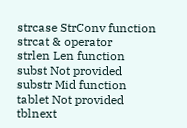strcase StrConv function
strcat & operator
strlen Len function
subst Not provided
substr Mid function
tablet Not provided
tblnext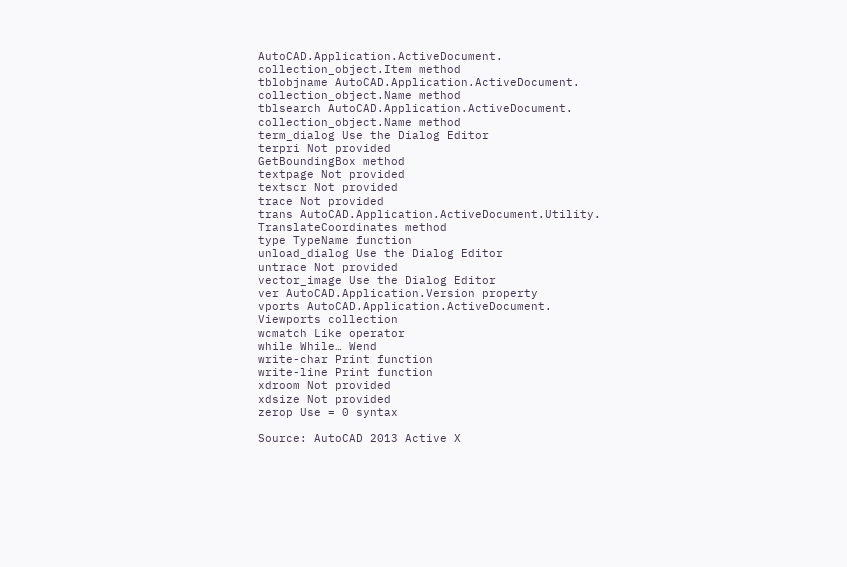AutoCAD.Application.ActiveDocument.
collection_object.Item method
tblobjname AutoCAD.Application.ActiveDocument.
collection_object.Name method
tblsearch AutoCAD.Application.ActiveDocument.
collection_object.Name method
term_dialog Use the Dialog Editor
terpri Not provided
GetBoundingBox method
textpage Not provided
textscr Not provided
trace Not provided
trans AutoCAD.Application.ActiveDocument.Utility.
TranslateCoordinates method
type TypeName function
unload_dialog Use the Dialog Editor
untrace Not provided
vector_image Use the Dialog Editor
ver AutoCAD.Application.Version property
vports AutoCAD.Application.ActiveDocument.
Viewports collection
wcmatch Like operator
while While… Wend
write-char Print function
write-line Print function
xdroom Not provided
xdsize Not provided
zerop Use = 0 syntax

Source: AutoCAD 2013 Active X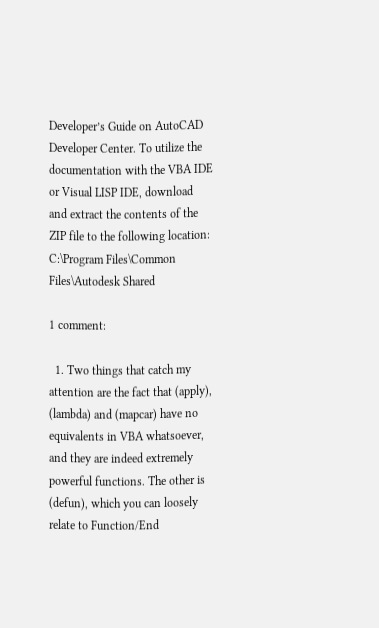Developer’s Guide on AutoCAD Developer Center. To utilize the documentation with the VBA IDE or Visual LISP IDE, download and extract the contents of the ZIP file to the following location: C:\Program Files\Common Files\Autodesk Shared

1 comment:

  1. Two things that catch my attention are the fact that (apply), (lambda) and (mapcar) have no equivalents in VBA whatsoever, and they are indeed extremely powerful functions. The other is (defun), which you can loosely relate to Function/End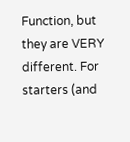Function, but they are VERY different. For starters (and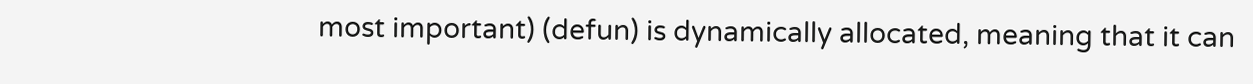most important) (defun) is dynamically allocated, meaning that it can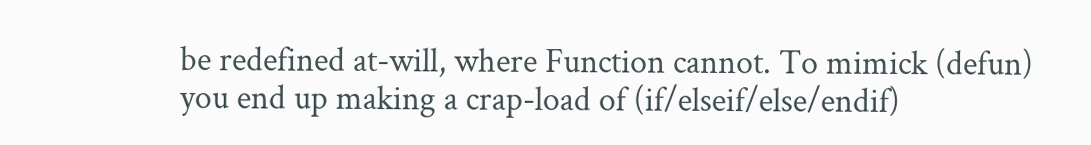be redefined at-will, where Function cannot. To mimick (defun) you end up making a crap-load of (if/elseif/else/endif)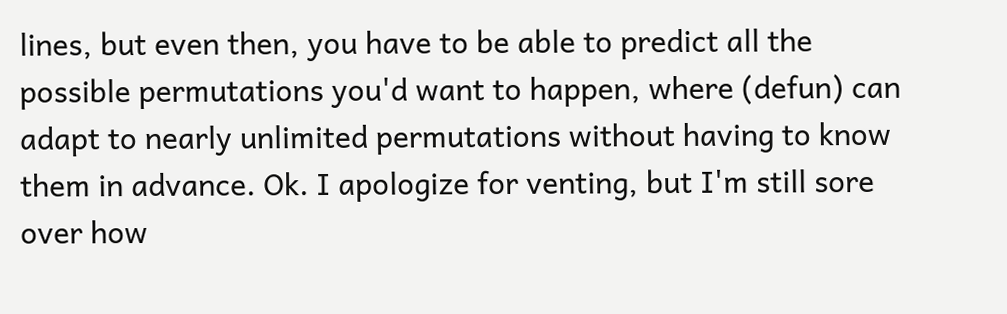lines, but even then, you have to be able to predict all the possible permutations you'd want to happen, where (defun) can adapt to nearly unlimited permutations without having to know them in advance. Ok. I apologize for venting, but I'm still sore over how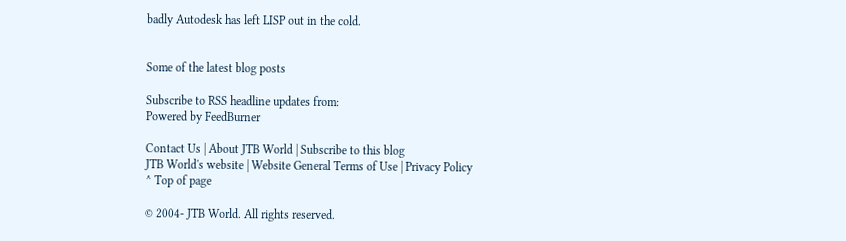badly Autodesk has left LISP out in the cold.


Some of the latest blog posts

Subscribe to RSS headline updates from:
Powered by FeedBurner

Contact Us | About JTB World | Subscribe to this blog
JTB World's website | Website General Terms of Use | Privacy Policy
^ Top of page

© 2004- JTB World. All rights reserved.